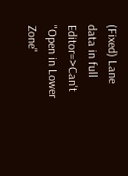(Fixed) Lane data in full Editor=>Can't "Open in Lower Zone"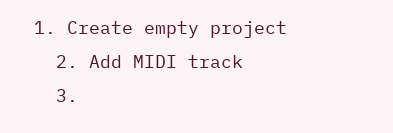1. Create empty project
  2. Add MIDI track
  3.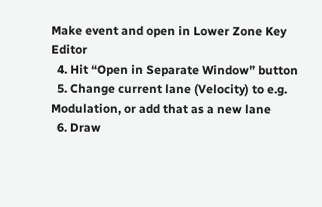Make event and open in Lower Zone Key Editor
  4. Hit “Open in Separate Window” button
  5. Change current lane (Velocity) to e.g. Modulation, or add that as a new lane
  6. Draw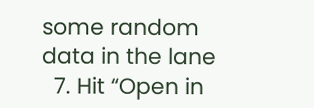some random data in the lane
  7. Hit “Open in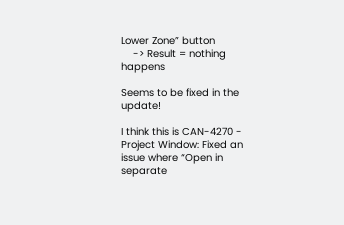Lower Zone” button
    -> Result = nothing happens

Seems to be fixed in the update!

I think this is CAN-4270 - Project Window: Fixed an issue where “Open in separate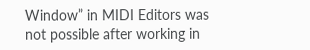Window” in MIDI Editors was not possible after working in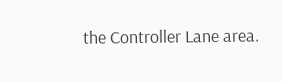the Controller Lane area.